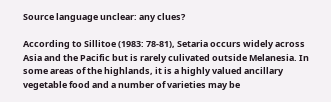Source language unclear: any clues?

According to Sillitoe (1983: 78-81), Setaria occurs widely across Asia and the Pacific but is rarely culivated outside Melanesia. In some areas of the highlands, it is a highly valued ancillary vegetable food and a number of varieties may be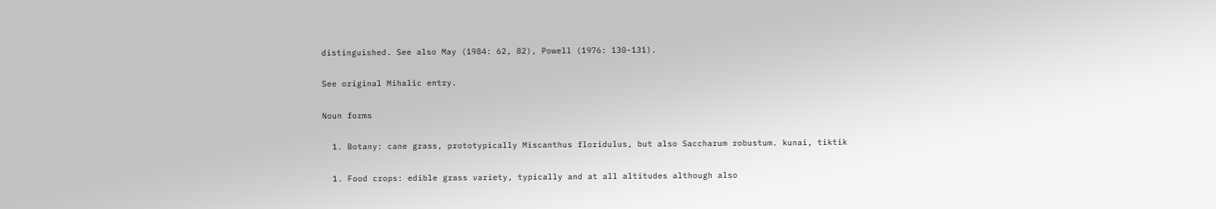distinguished. See also May (1984: 62, 82), Powell (1976: 130-131).

See original Mihalic entry.

Noun forms

  1. Botany: cane grass, prototypically Miscanthus floridulus, but also Saccharum robustum. kunai, tiktik

  1. Food crops: edible grass variety, typically and at all altitudes although also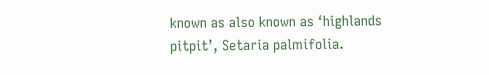known as also known as ‘highlands pitpit’, Setaria palmifolia.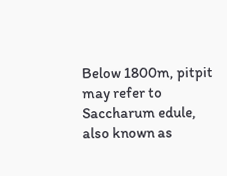Below 1800m, pitpit may refer to Saccharum edule, also known as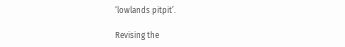‘lowlands pitpit’.

Revising the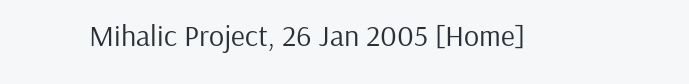Mihalic Project, 26 Jan 2005 [Home]